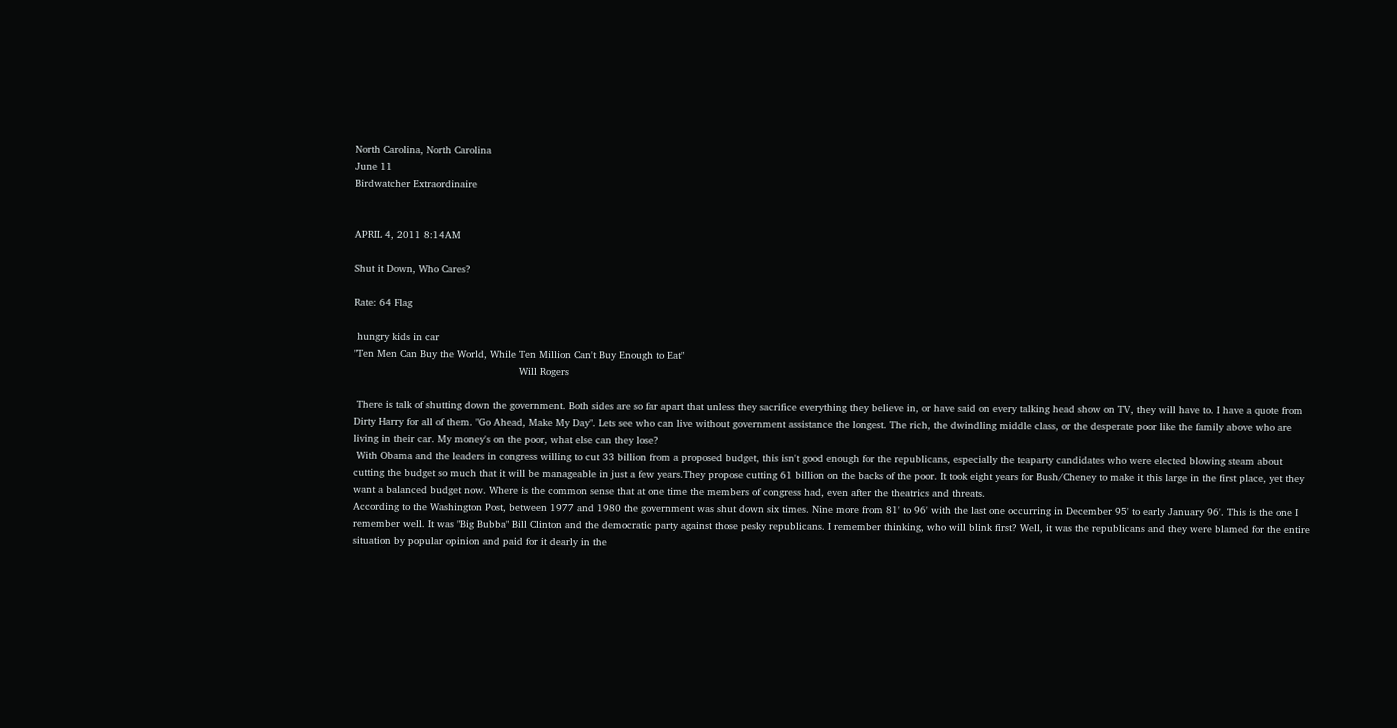North Carolina, North Carolina
June 11
Birdwatcher Extraordinaire


APRIL 4, 2011 8:14AM

Shut it Down, Who Cares?

Rate: 64 Flag

 hungry kids in car
"Ten Men Can Buy the World, While Ten Million Can't Buy Enough to Eat"
                                                       Will Rogers

 There is talk of shutting down the government. Both sides are so far apart that unless they sacrifice everything they believe in, or have said on every talking head show on TV, they will have to. I have a quote from Dirty Harry for all of them. "Go Ahead, Make My Day". Lets see who can live without government assistance the longest. The rich, the dwindling middle class, or the desperate poor like the family above who are living in their car. My money's on the poor, what else can they lose?
 With Obama and the leaders in congress willing to cut 33 billion from a proposed budget, this isn't good enough for the republicans, especially the teaparty candidates who were elected blowing steam about cutting the budget so much that it will be manageable in just a few years.They propose cutting 61 billion on the backs of the poor. It took eight years for Bush/Cheney to make it this large in the first place, yet they want a balanced budget now. Where is the common sense that at one time the members of congress had, even after the theatrics and threats.
According to the Washington Post, between 1977 and 1980 the government was shut down six times. Nine more from 81' to 96' with the last one occurring in December 95' to early January 96'. This is the one I remember well. It was "Big Bubba" Bill Clinton and the democratic party against those pesky republicans. I remember thinking, who will blink first? Well, it was the republicans and they were blamed for the entire situation by popular opinion and paid for it dearly in the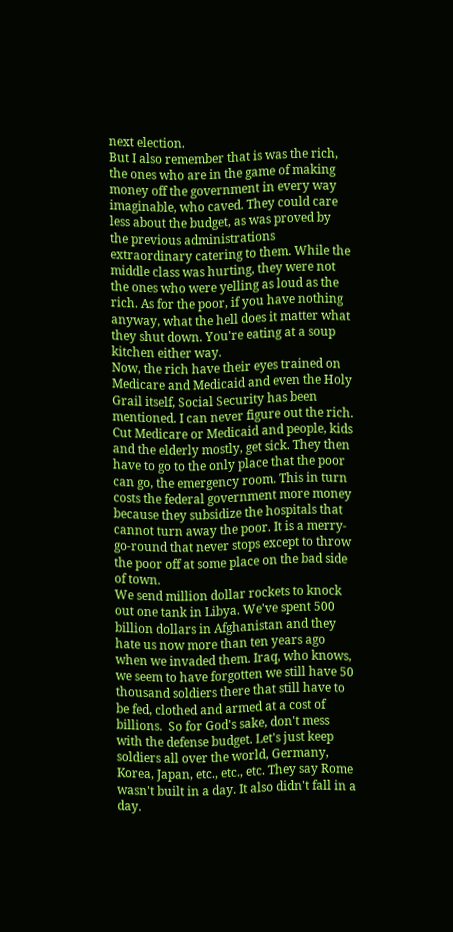next election.
But I also remember that is was the rich, the ones who are in the game of making money off the government in every way imaginable, who caved. They could care less about the budget, as was proved by the previous administrations extraordinary catering to them. While the middle class was hurting, they were not the ones who were yelling as loud as the rich. As for the poor, if you have nothing anyway, what the hell does it matter what they shut down. You're eating at a soup kitchen either way.
Now, the rich have their eyes trained on Medicare and Medicaid and even the Holy Grail itself, Social Security has been mentioned. I can never figure out the rich. Cut Medicare or Medicaid and people, kids and the elderly mostly, get sick. They then have to go to the only place that the poor can go, the emergency room. This in turn costs the federal government more money because they subsidize the hospitals that cannot turn away the poor. It is a merry-go-round that never stops except to throw the poor off at some place on the bad side of town.
We send million dollar rockets to knock out one tank in Libya. We've spent 500 billion dollars in Afghanistan and they hate us now more than ten years ago when we invaded them. Iraq, who knows, we seem to have forgotten we still have 50 thousand soldiers there that still have to be fed, clothed and armed at a cost of billions.  So for God's sake, don't mess with the defense budget. Let's just keep soldiers all over the world, Germany, Korea, Japan, etc., etc., etc. They say Rome wasn't built in a day. It also didn't fall in a day.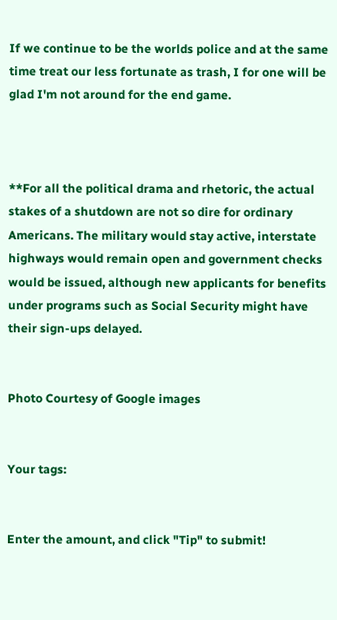If we continue to be the worlds police and at the same time treat our less fortunate as trash, I for one will be glad I'm not around for the end game.



**For all the political drama and rhetoric, the actual stakes of a shutdown are not so dire for ordinary Americans. The military would stay active, interstate highways would remain open and government checks would be issued, although new applicants for benefits under programs such as Social Security might have their sign-ups delayed.


Photo Courtesy of Google images


Your tags:


Enter the amount, and click "Tip" to submit!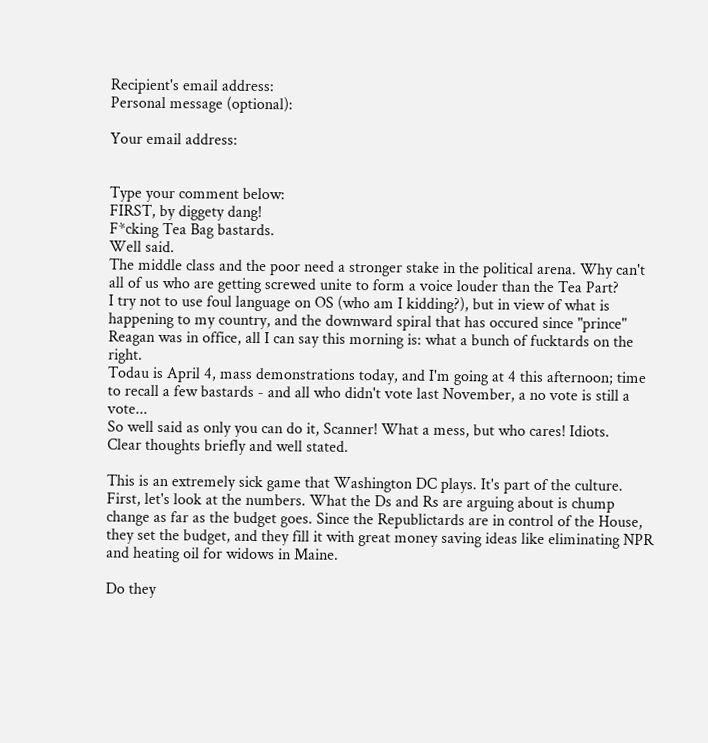Recipient's email address:
Personal message (optional):

Your email address:


Type your comment below:
FIRST, by diggety dang!
F*cking Tea Bag bastards.
Well said.
The middle class and the poor need a stronger stake in the political arena. Why can't all of us who are getting screwed unite to form a voice louder than the Tea Part?
I try not to use foul language on OS (who am I kidding?), but in view of what is happening to my country, and the downward spiral that has occured since "prince" Reagan was in office, all I can say this morning is: what a bunch of fucktards on the right.
Todau is April 4, mass demonstrations today, and I'm going at 4 this afternoon; time to recall a few bastards - and all who didn't vote last November, a no vote is still a vote...
So well said as only you can do it, Scanner! What a mess, but who cares! Idiots.
Clear thoughts briefly and well stated.

This is an extremely sick game that Washington DC plays. It's part of the culture. First, let's look at the numbers. What the Ds and Rs are arguing about is chump change as far as the budget goes. Since the Republictards are in control of the House, they set the budget, and they fill it with great money saving ideas like eliminating NPR and heating oil for widows in Maine.

Do they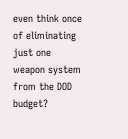even think once of eliminating just one weapon system from the DOD budget?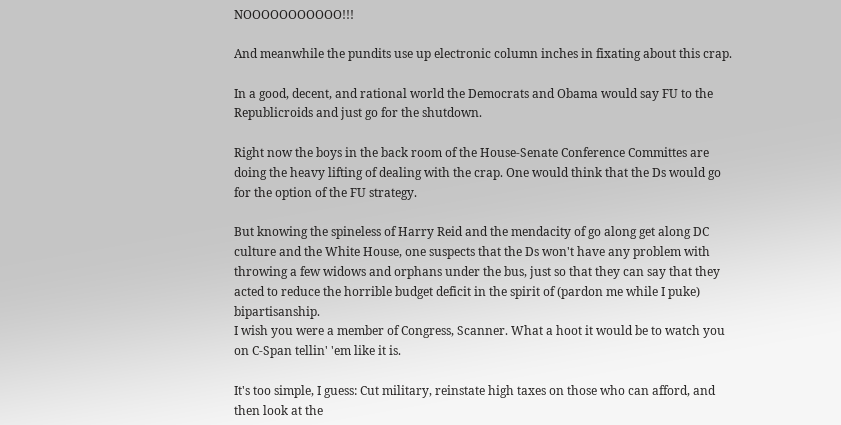NOOOOOOOOOOO!!!

And meanwhile the pundits use up electronic column inches in fixating about this crap.

In a good, decent, and rational world the Democrats and Obama would say FU to the Republicroids and just go for the shutdown.

Right now the boys in the back room of the House-Senate Conference Committes are doing the heavy lifting of dealing with the crap. One would think that the Ds would go for the option of the FU strategy.

But knowing the spineless of Harry Reid and the mendacity of go along get along DC culture and the White House, one suspects that the Ds won't have any problem with throwing a few widows and orphans under the bus, just so that they can say that they acted to reduce the horrible budget deficit in the spirit of (pardon me while I puke) bipartisanship.
I wish you were a member of Congress, Scanner. What a hoot it would be to watch you on C-Span tellin' 'em like it is.

It's too simple, I guess: Cut military, reinstate high taxes on those who can afford, and then look at the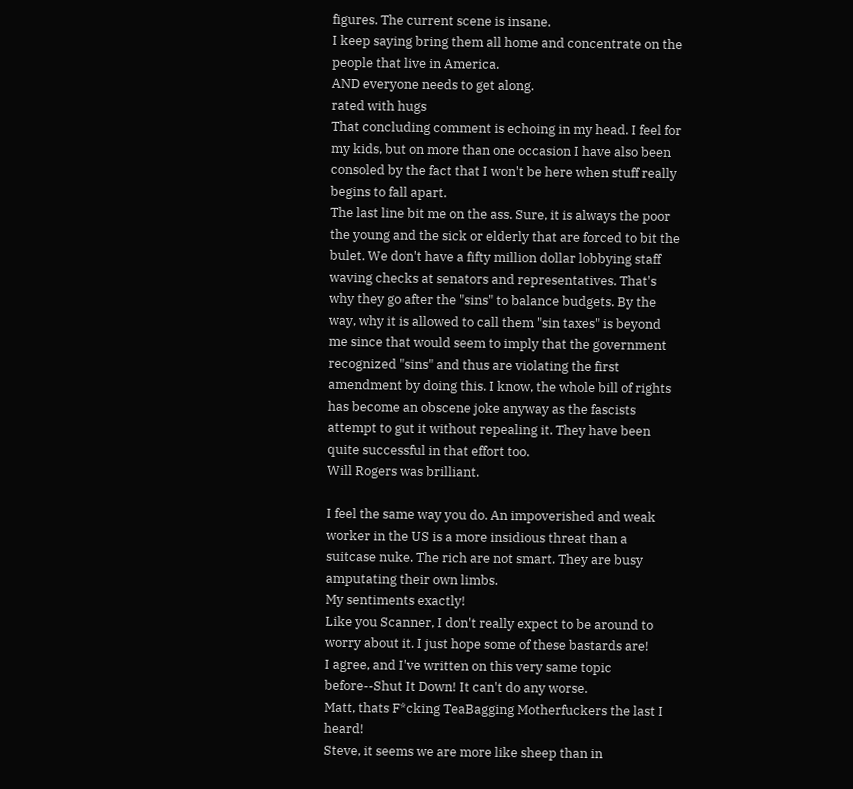figures. The current scene is insane.
I keep saying bring them all home and concentrate on the people that live in America.
AND everyone needs to get along.
rated with hugs
That concluding comment is echoing in my head. I feel for my kids, but on more than one occasion I have also been consoled by the fact that I won't be here when stuff really begins to fall apart.
The last line bit me on the ass. Sure, it is always the poor the young and the sick or elderly that are forced to bit the bulet. We don't have a fifty million dollar lobbying staff waving checks at senators and representatives. That's why they go after the "sins" to balance budgets. By the way, why it is allowed to call them "sin taxes" is beyond me since that would seem to imply that the government recognized "sins" and thus are violating the first amendment by doing this. I know, the whole bill of rights has become an obscene joke anyway as the fascists attempt to gut it without repealing it. They have been quite successful in that effort too.
Will Rogers was brilliant.

I feel the same way you do. An impoverished and weak worker in the US is a more insidious threat than a suitcase nuke. The rich are not smart. They are busy amputating their own limbs.
My sentiments exactly!
Like you Scanner, I don't really expect to be around to worry about it. I just hope some of these bastards are!
I agree, and I've written on this very same topic before--Shut It Down! It can't do any worse.
Matt, thats F*cking TeaBagging Motherfuckers the last I heard!
Steve, it seems we are more like sheep than in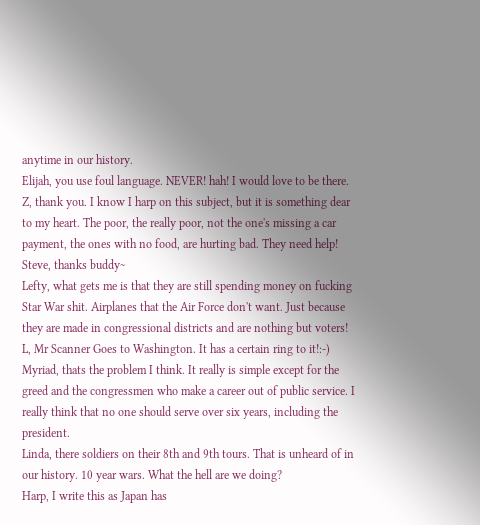anytime in our history.
Elijah, you use foul language. NEVER! hah! I would love to be there.
Z, thank you. I know I harp on this subject, but it is something dear to my heart. The poor, the really poor, not the one's missing a car payment, the ones with no food, are hurting bad. They need help!
Steve, thanks buddy~
Lefty, what gets me is that they are still spending money on fucking Star War shit. Airplanes that the Air Force don't want. Just because they are made in congressional districts and are nothing but voters!
L, Mr Scanner Goes to Washington. It has a certain ring to it!:-)
Myriad, thats the problem I think. It really is simple except for the greed and the congressmen who make a career out of public service. I really think that no one should serve over six years, including the president.
Linda, there soldiers on their 8th and 9th tours. That is unheard of in our history. 10 year wars. What the hell are we doing?
Harp, I write this as Japan has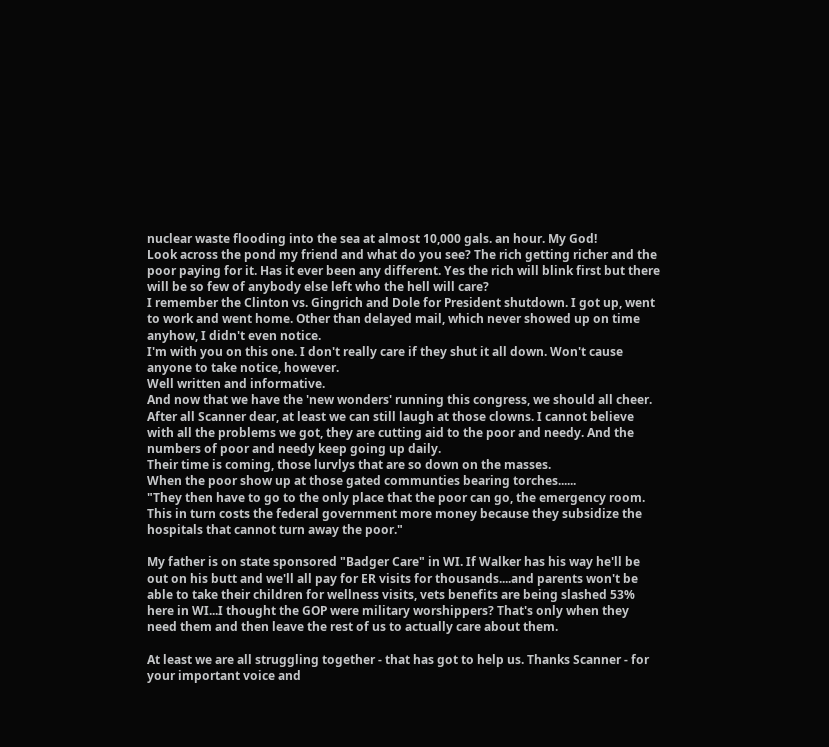nuclear waste flooding into the sea at almost 10,000 gals. an hour. My God!
Look across the pond my friend and what do you see? The rich getting richer and the poor paying for it. Has it ever been any different. Yes the rich will blink first but there will be so few of anybody else left who the hell will care?
I remember the Clinton vs. Gingrich and Dole for President shutdown. I got up, went to work and went home. Other than delayed mail, which never showed up on time anyhow, I didn't even notice.
I'm with you on this one. I don't really care if they shut it all down. Won't cause anyone to take notice, however.
Well written and informative.
And now that we have the 'new wonders' running this congress, we should all cheer. After all Scanner dear, at least we can still laugh at those clowns. I cannot believe with all the problems we got, they are cutting aid to the poor and needy. And the numbers of poor and needy keep going up daily.
Their time is coming, those lurvlys that are so down on the masses.
When the poor show up at those gated communties bearing torches......
"They then have to go to the only place that the poor can go, the emergency room. This in turn costs the federal government more money because they subsidize the hospitals that cannot turn away the poor."

My father is on state sponsored "Badger Care" in WI. If Walker has his way he'll be out on his butt and we'll all pay for ER visits for thousands....and parents won't be able to take their children for wellness visits, vets benefits are being slashed 53% here in WI...I thought the GOP were military worshippers? That's only when they need them and then leave the rest of us to actually care about them.

At least we are all struggling together - that has got to help us. Thanks Scanner - for your important voice and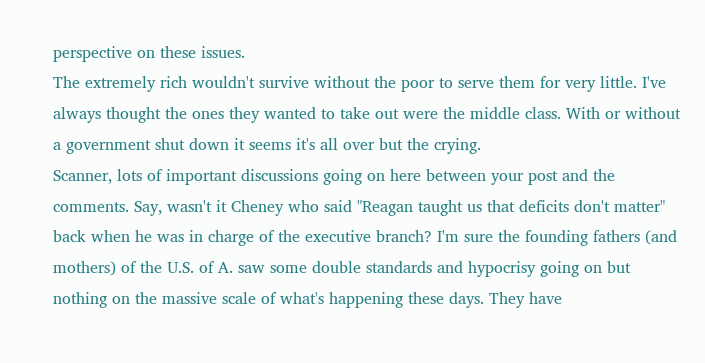perspective on these issues.
The extremely rich wouldn't survive without the poor to serve them for very little. I've always thought the ones they wanted to take out were the middle class. With or without a government shut down it seems it's all over but the crying.
Scanner, lots of important discussions going on here between your post and the comments. Say, wasn't it Cheney who said "Reagan taught us that deficits don't matter" back when he was in charge of the executive branch? I'm sure the founding fathers (and mothers) of the U.S. of A. saw some double standards and hypocrisy going on but nothing on the massive scale of what's happening these days. They have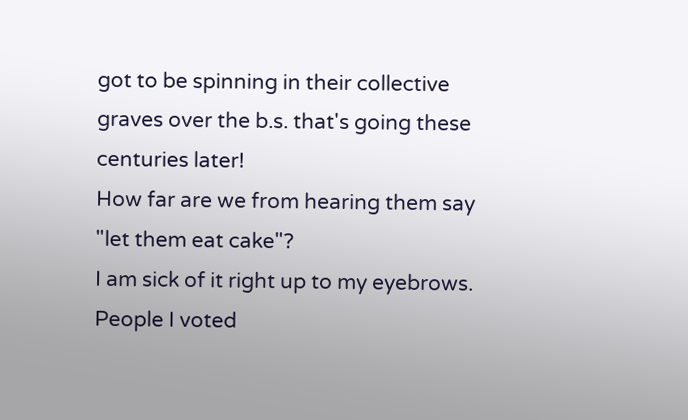got to be spinning in their collective graves over the b.s. that's going these centuries later!
How far are we from hearing them say "let them eat cake"?
I am sick of it right up to my eyebrows. People I voted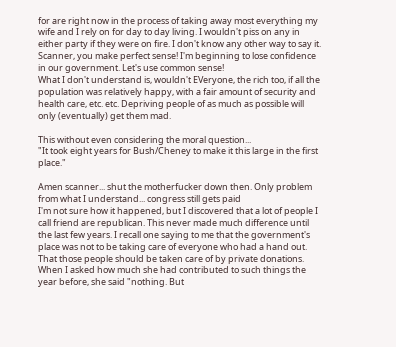for are right now in the process of taking away most everything my wife and I rely on for day to day living. I wouldn't piss on any in either party if they were on fire. I don't know any other way to say it.
Scanner, you make perfect sense! I'm beginning to lose confidence in our government. Let's use common sense!
What I don't understand is, wouldn't EVeryone, the rich too, if all the population was relatively happy, with a fair amount of security and health care, etc. etc. Depriving people of as much as possible will only (eventually) get them mad.

This without even considering the moral question...
"It took eight years for Bush/Cheney to make it this large in the first place."

Amen scanner... shut the motherfucker down then. Only problem from what I understand... congress still gets paid
I'm not sure how it happened, but I discovered that a lot of people I call friend are republican. This never made much difference until the last few years. I recall one saying to me that the government's place was not to be taking care of everyone who had a hand out. That those people should be taken care of by private donations. When I asked how much she had contributed to such things the year before, she said "nothing. But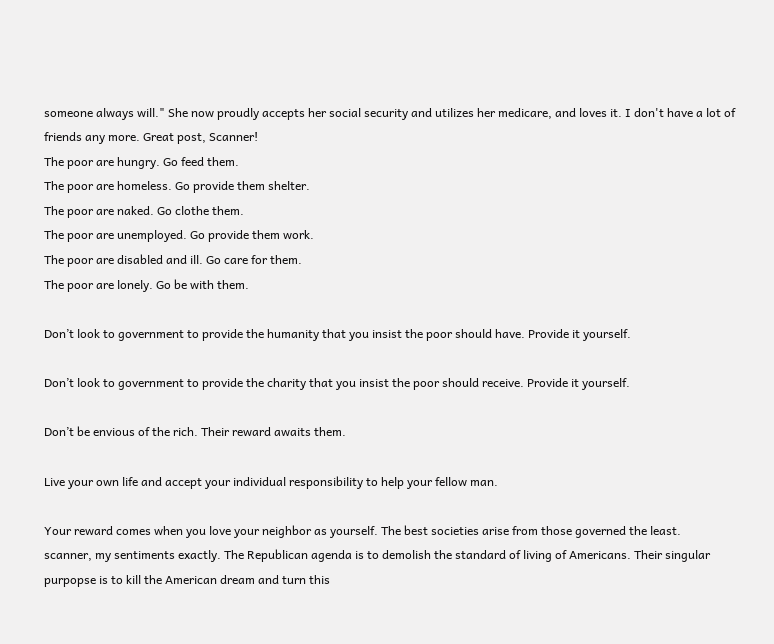someone always will." She now proudly accepts her social security and utilizes her medicare, and loves it. I don't have a lot of friends any more. Great post, Scanner!
The poor are hungry. Go feed them.
The poor are homeless. Go provide them shelter.
The poor are naked. Go clothe them.
The poor are unemployed. Go provide them work.
The poor are disabled and ill. Go care for them.
The poor are lonely. Go be with them.

Don’t look to government to provide the humanity that you insist the poor should have. Provide it yourself.

Don’t look to government to provide the charity that you insist the poor should receive. Provide it yourself.

Don’t be envious of the rich. Their reward awaits them.

Live your own life and accept your individual responsibility to help your fellow man.

Your reward comes when you love your neighbor as yourself. The best societies arise from those governed the least.
scanner, my sentiments exactly. The Republican agenda is to demolish the standard of living of Americans. Their singular purpopse is to kill the American dream and turn this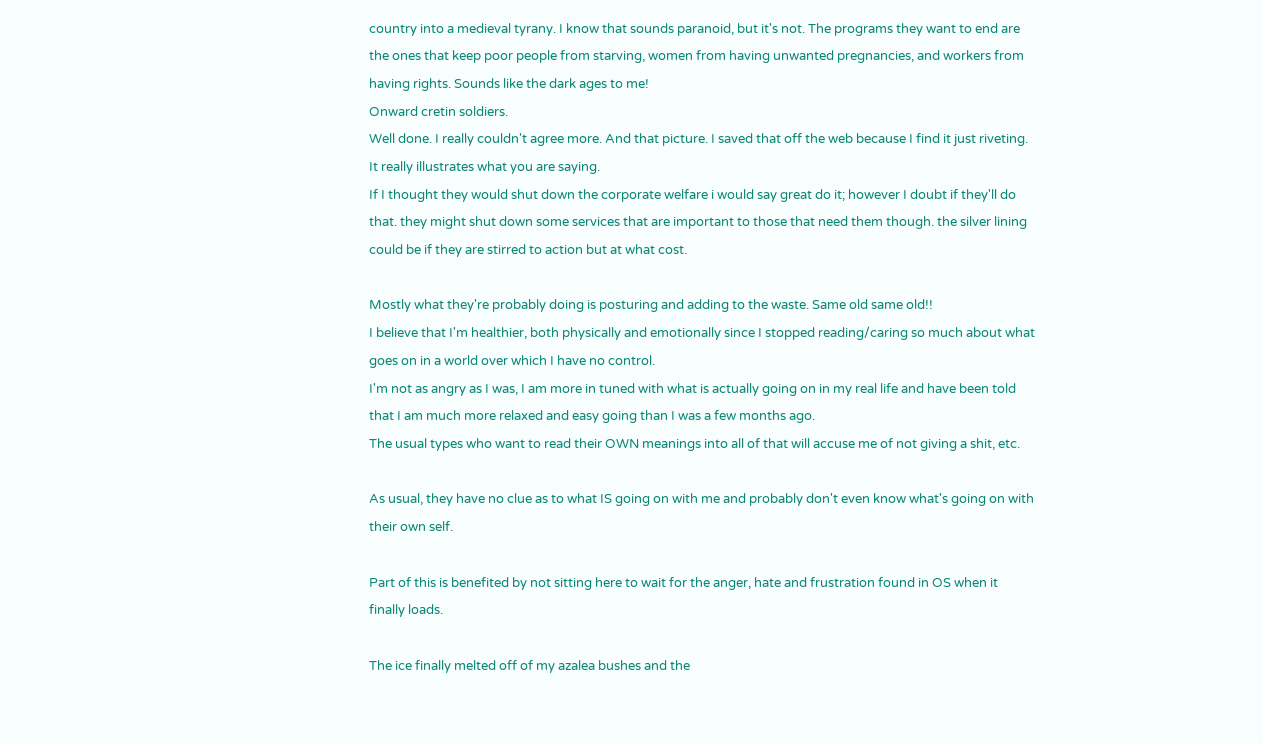country into a medieval tyrany. I know that sounds paranoid, but it's not. The programs they want to end are the ones that keep poor people from starving, women from having unwanted pregnancies, and workers from having rights. Sounds like the dark ages to me!
Onward cretin soldiers.
Well done. I really couldn't agree more. And that picture. I saved that off the web because I find it just riveting. It really illustrates what you are saying.
If I thought they would shut down the corporate welfare i would say great do it; however I doubt if they'll do that. they might shut down some services that are important to those that need them though. the silver lining could be if they are stirred to action but at what cost.

Mostly what they're probably doing is posturing and adding to the waste. Same old same old!!
I believe that I'm healthier, both physically and emotionally since I stopped reading/caring so much about what goes on in a world over which I have no control.
I'm not as angry as I was, I am more in tuned with what is actually going on in my real life and have been told that I am much more relaxed and easy going than I was a few months ago.
The usual types who want to read their OWN meanings into all of that will accuse me of not giving a shit, etc.

As usual, they have no clue as to what IS going on with me and probably don't even know what's going on with their own self.

Part of this is benefited by not sitting here to wait for the anger, hate and frustration found in OS when it finally loads.

The ice finally melted off of my azalea bushes and the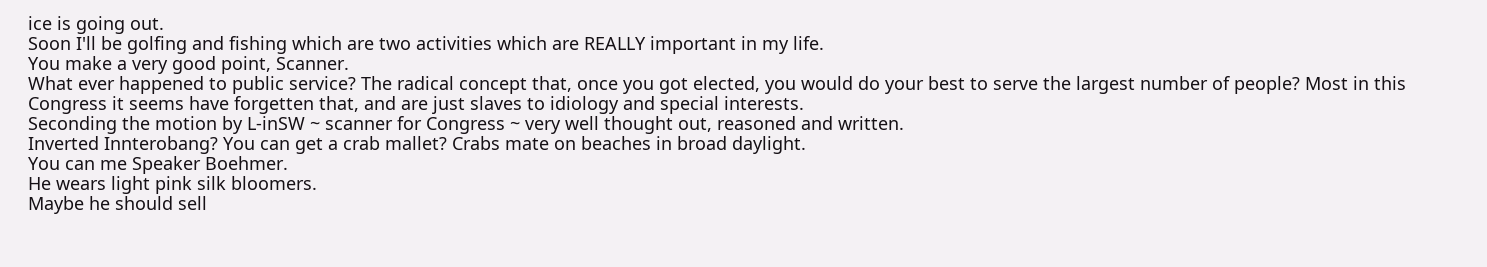ice is going out.
Soon I'll be golfing and fishing which are two activities which are REALLY important in my life.
You make a very good point, Scanner.
What ever happened to public service? The radical concept that, once you got elected, you would do your best to serve the largest number of people? Most in this Congress it seems have forgetten that, and are just slaves to idiology and special interests.
Seconding the motion by L-inSW ~ scanner for Congress ~ very well thought out, reasoned and written.
Inverted Innterobang? You can get a crab mallet? Crabs mate on beaches in broad daylight.
You can me Speaker Boehmer.
He wears light pink silk bloomers.
Maybe he should sell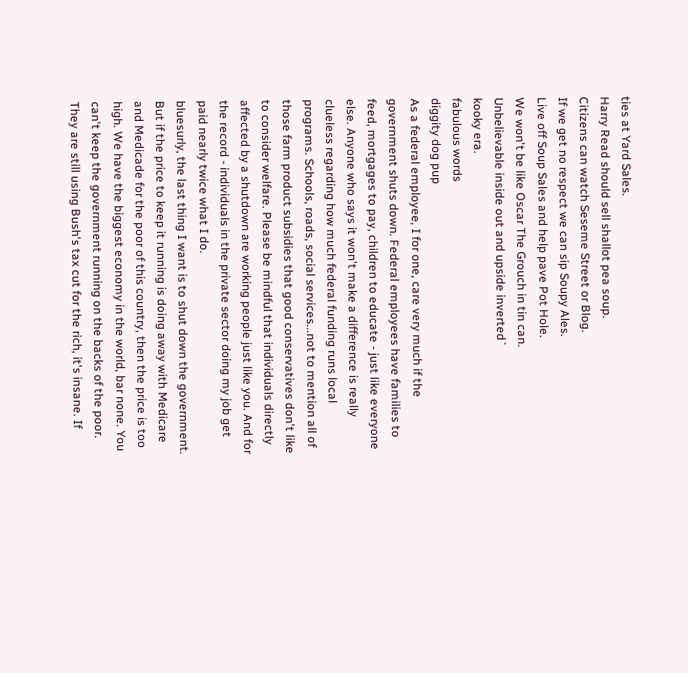ties at Yard Sales.
Harry Read should sell shallot pea soup.
Citizens can watch Seseme Street or Blog.
If we get no respect we can sip Soupy Ales.
Live off Soup Sales and help pave Pot Hole.
We won't be like Oscar The Grouch in tin can.
Unbelievable inside out and upside inverted`
kooky era.
fabulous words
diggity dog pup
As a federal employee, I for one, care very much if the government shuts down. Federal employees have families to feed, mortgages to pay, children to educate - just like everyone else. Anyone who says it won't make a difference is really clueless regarding how much federal funding runs local programs. Schools, roads, social services...not to mention all of those farm product subsidies that good conservatives don't like to consider welfare. Please be mindful that individuals directly affected by a shutdown are working people just like you. And for the record - individuals in the private sector doing my job get paid nearly twice what I do.
bluesurly, the last thing I want is to shut down the government. But if the price to keep it running is doing away with Medicare and Medicade for the poor of this country, then the price is too high. We have the biggest economy in the world, bar none. You can't keep the government running on the backs of the poor. They are still using Bush's tax cut for the rich, it's insane. If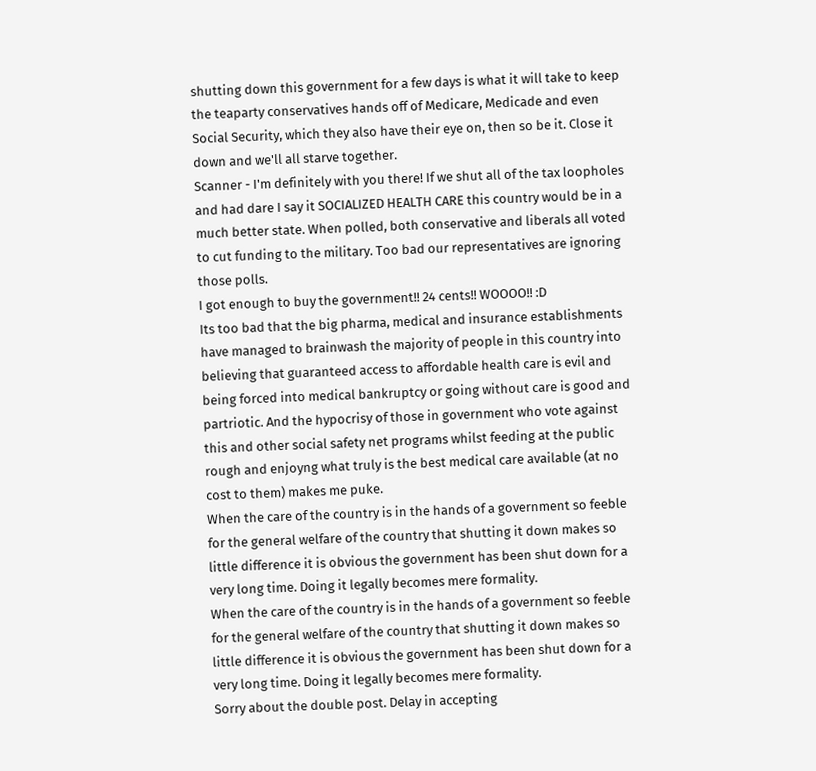shutting down this government for a few days is what it will take to keep the teaparty conservatives hands off of Medicare, Medicade and even Social Security, which they also have their eye on, then so be it. Close it down and we'll all starve together.
Scanner - I'm definitely with you there! If we shut all of the tax loopholes and had dare I say it SOCIALIZED HEALTH CARE this country would be in a much better state. When polled, both conservative and liberals all voted to cut funding to the military. Too bad our representatives are ignoring those polls.
I got enough to buy the government!! 24 cents!! WOOOO!! :D
Its too bad that the big pharma, medical and insurance establishments have managed to brainwash the majority of people in this country into believing that guaranteed access to affordable health care is evil and being forced into medical bankruptcy or going without care is good and partriotic. And the hypocrisy of those in government who vote against this and other social safety net programs whilst feeding at the public rough and enjoyng what truly is the best medical care available (at no cost to them) makes me puke.
When the care of the country is in the hands of a government so feeble for the general welfare of the country that shutting it down makes so little difference it is obvious the government has been shut down for a very long time. Doing it legally becomes mere formality.
When the care of the country is in the hands of a government so feeble for the general welfare of the country that shutting it down makes so little difference it is obvious the government has been shut down for a very long time. Doing it legally becomes mere formality.
Sorry about the double post. Delay in accepting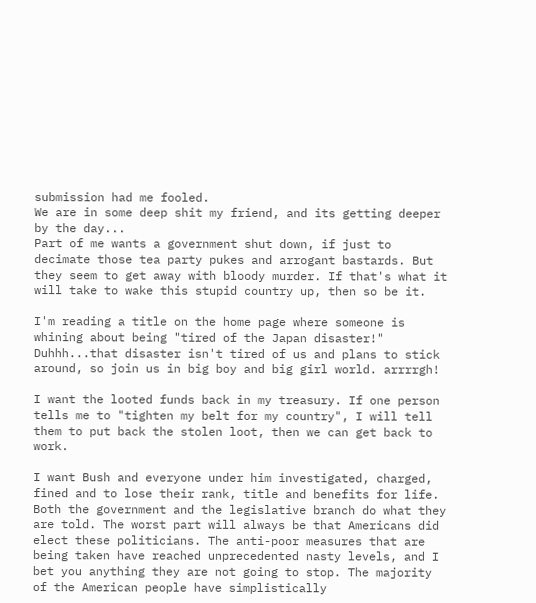submission had me fooled.
We are in some deep shit my friend, and its getting deeper by the day...
Part of me wants a government shut down, if just to decimate those tea party pukes and arrogant bastards. But they seem to get away with bloody murder. If that's what it will take to wake this stupid country up, then so be it.

I'm reading a title on the home page where someone is whining about being "tired of the Japan disaster!" Duhhh...that disaster isn't tired of us and plans to stick around, so join us in big boy and big girl world. arrrrgh!

I want the looted funds back in my treasury. If one person tells me to "tighten my belt for my country", I will tell them to put back the stolen loot, then we can get back to work.

I want Bush and everyone under him investigated, charged, fined and to lose their rank, title and benefits for life.
Both the government and the legislative branch do what they are told. The worst part will always be that Americans did elect these politicians. The anti-poor measures that are being taken have reached unprecedented nasty levels, and I bet you anything they are not going to stop. The majority of the American people have simplistically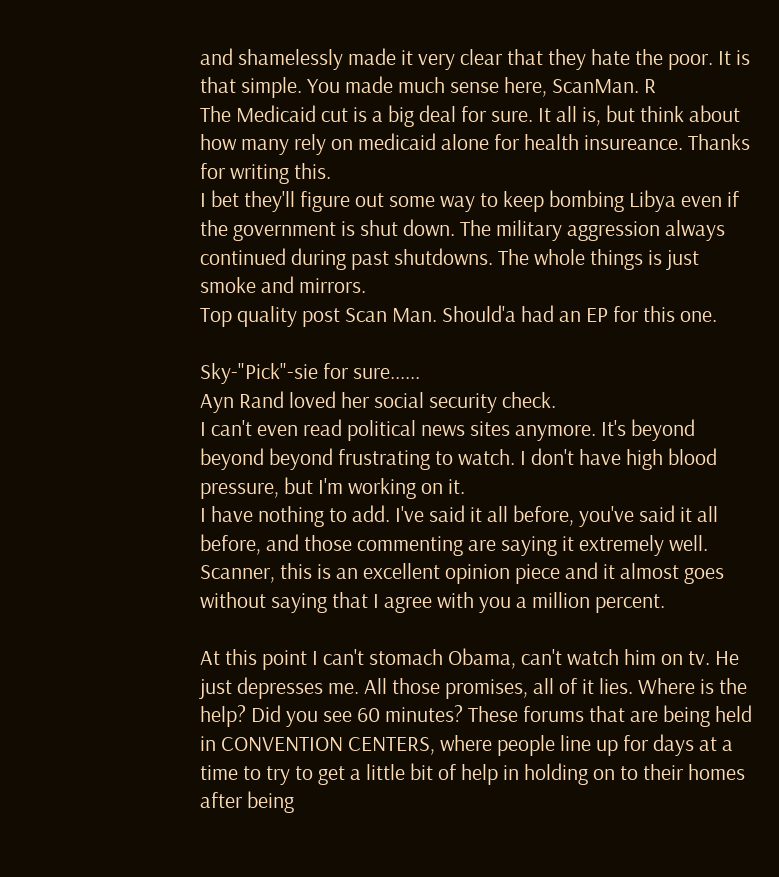and shamelessly made it very clear that they hate the poor. It is that simple. You made much sense here, ScanMan. R
The Medicaid cut is a big deal for sure. It all is, but think about how many rely on medicaid alone for health insureance. Thanks for writing this.
I bet they'll figure out some way to keep bombing Libya even if the government is shut down. The military aggression always continued during past shutdowns. The whole things is just smoke and mirrors.
Top quality post Scan Man. Should'a had an EP for this one.

Sky-"Pick"-sie for sure......
Ayn Rand loved her social security check.
I can't even read political news sites anymore. It's beyond beyond beyond frustrating to watch. I don't have high blood pressure, but I'm working on it.
I have nothing to add. I've said it all before, you've said it all before, and those commenting are saying it extremely well.
Scanner, this is an excellent opinion piece and it almost goes without saying that I agree with you a million percent.

At this point I can't stomach Obama, can't watch him on tv. He just depresses me. All those promises, all of it lies. Where is the help? Did you see 60 minutes? These forums that are being held in CONVENTION CENTERS, where people line up for days at a time to try to get a little bit of help in holding on to their homes after being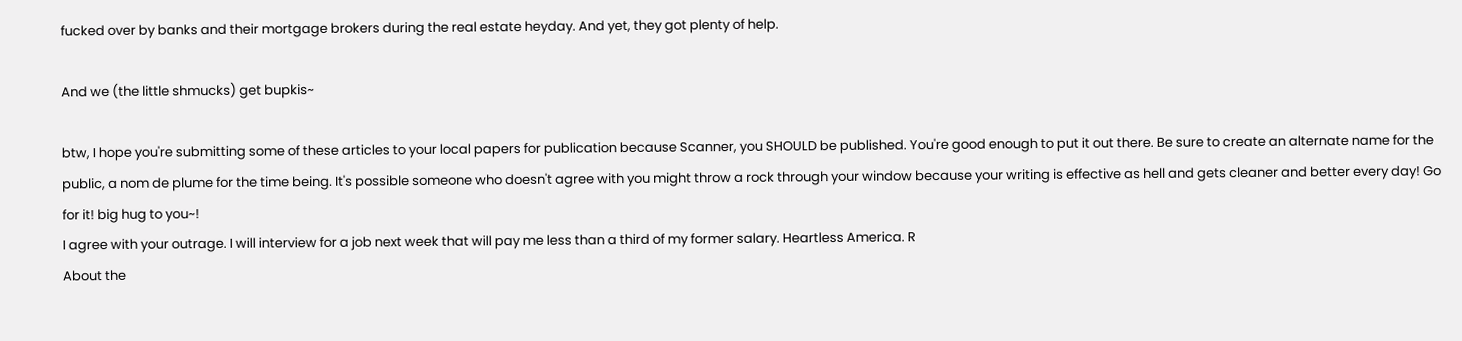fucked over by banks and their mortgage brokers during the real estate heyday. And yet, they got plenty of help.

And we (the little shmucks) get bupkis~

btw, I hope you're submitting some of these articles to your local papers for publication because Scanner, you SHOULD be published. You're good enough to put it out there. Be sure to create an alternate name for the public, a nom de plume for the time being. It's possible someone who doesn't agree with you might throw a rock through your window because your writing is effective as hell and gets cleaner and better every day! Go for it! big hug to you~!
I agree with your outrage. I will interview for a job next week that will pay me less than a third of my former salary. Heartless America. R
About the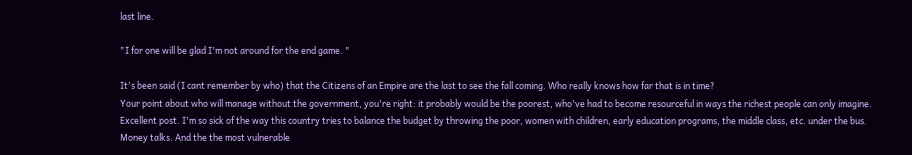last line.

"I for one will be glad I'm not around for the end game. "

It's been said (I cant remember by who) that the Citizens of an Empire are the last to see the fall coming. Who really knows how far that is in time?
Your point about who will manage without the government, you're right: it probably would be the poorest, who've had to become resourceful in ways the richest people can only imagine.
Excellent post. I'm so sick of the way this country tries to balance the budget by throwing the poor, women with children, early education programs, the middle class, etc. under the bus. Money talks. And the the most vulnerable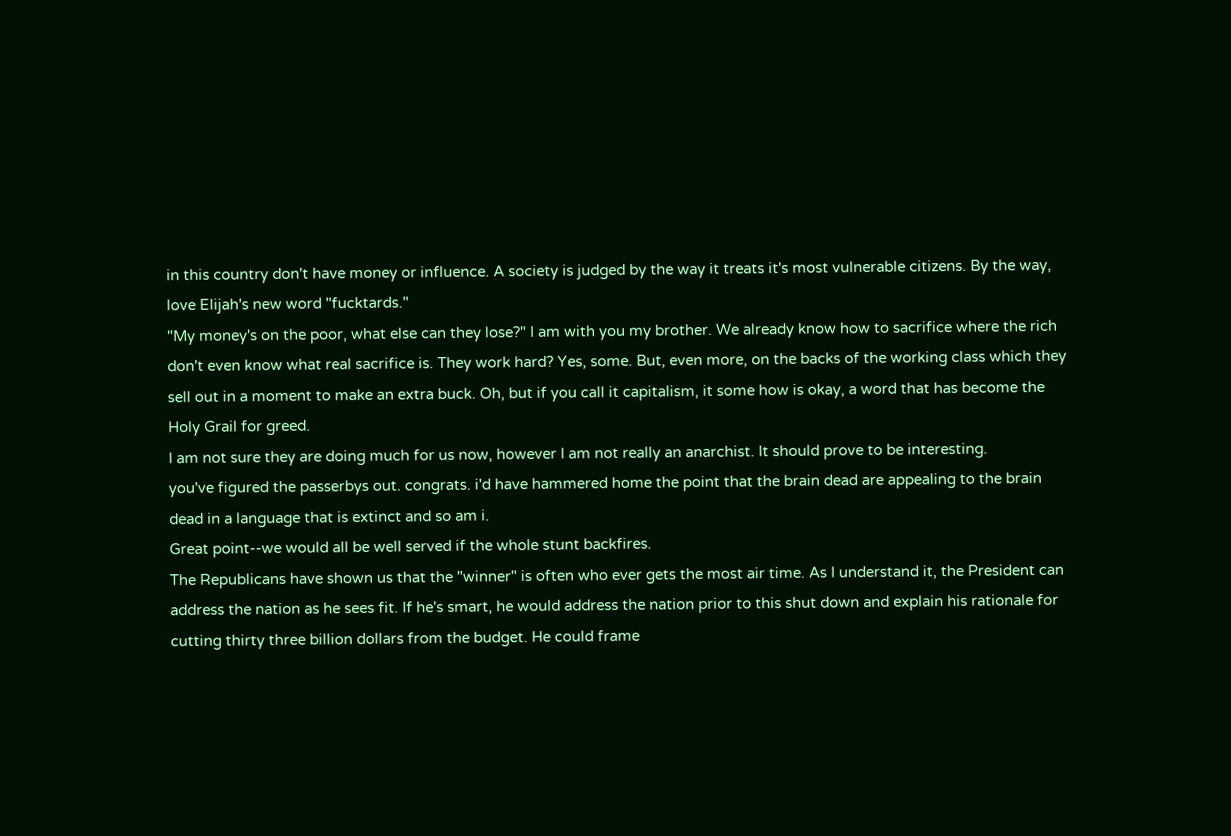in this country don't have money or influence. A society is judged by the way it treats it's most vulnerable citizens. By the way, love Elijah's new word "fucktards."
"My money's on the poor, what else can they lose?" I am with you my brother. We already know how to sacrifice where the rich don't even know what real sacrifice is. They work hard? Yes, some. But, even more, on the backs of the working class which they sell out in a moment to make an extra buck. Oh, but if you call it capitalism, it some how is okay, a word that has become the Holy Grail for greed.
I am not sure they are doing much for us now, however I am not really an anarchist. It should prove to be interesting.
you've figured the passerbys out. congrats. i'd have hammered home the point that the brain dead are appealing to the brain dead in a language that is extinct and so am i.
Great point--we would all be well served if the whole stunt backfires.
The Republicans have shown us that the "winner" is often who ever gets the most air time. As I understand it, the President can address the nation as he sees fit. If he's smart, he would address the nation prior to this shut down and explain his rationale for cutting thirty three billion dollars from the budget. He could frame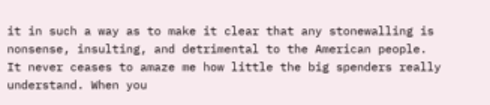it in such a way as to make it clear that any stonewalling is nonsense, insulting, and detrimental to the American people.
It never ceases to amaze me how little the big spenders really understand. When you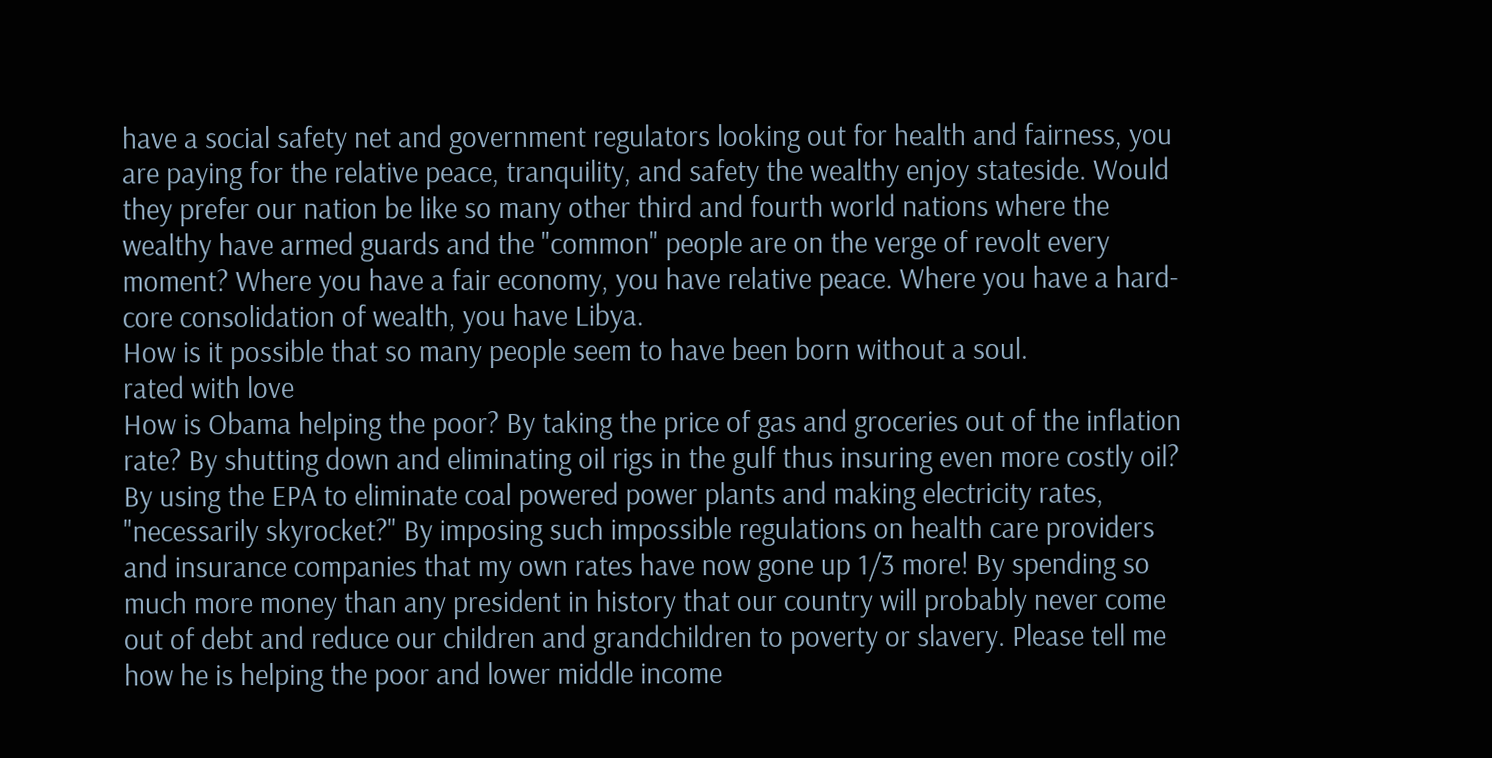have a social safety net and government regulators looking out for health and fairness, you are paying for the relative peace, tranquility, and safety the wealthy enjoy stateside. Would they prefer our nation be like so many other third and fourth world nations where the wealthy have armed guards and the "common" people are on the verge of revolt every moment? Where you have a fair economy, you have relative peace. Where you have a hard-core consolidation of wealth, you have Libya.
How is it possible that so many people seem to have been born without a soul.
rated with love
How is Obama helping the poor? By taking the price of gas and groceries out of the inflation rate? By shutting down and eliminating oil rigs in the gulf thus insuring even more costly oil? By using the EPA to eliminate coal powered power plants and making electricity rates, "necessarily skyrocket?" By imposing such impossible regulations on health care providers and insurance companies that my own rates have now gone up 1/3 more! By spending so much more money than any president in history that our country will probably never come out of debt and reduce our children and grandchildren to poverty or slavery. Please tell me how he is helping the poor and lower middle income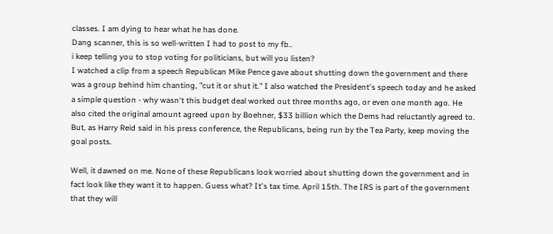classes. I am dying to hear what he has done.
Dang scanner, this is so well-written I had to post to my fb..
i keep telling you to stop voting for politicians, but will you listen?
I watched a clip from a speech Republican Mike Pence gave about shutting down the government and there was a group behind him chanting, "cut it or shut it." I also watched the President's speech today and he asked a simple question - why wasn't this budget deal worked out three months ago, or even one month ago. He also cited the original amount agreed upon by Boehner, $33 billion which the Dems had reluctantly agreed to. But, as Harry Reid said in his press conference, the Republicans, being run by the Tea Party, keep moving the goal posts.

Well, it dawned on me. None of these Republicans look worried about shutting down the government and in fact look like they want it to happen. Guess what? It's tax time. April 15th. The IRS is part of the government that they will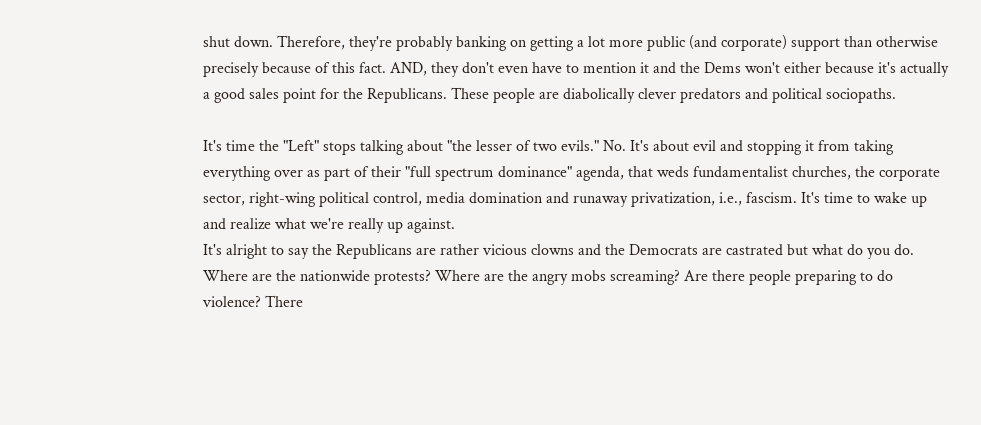shut down. Therefore, they're probably banking on getting a lot more public (and corporate) support than otherwise precisely because of this fact. AND, they don't even have to mention it and the Dems won't either because it's actually a good sales point for the Republicans. These people are diabolically clever predators and political sociopaths.

It's time the "Left" stops talking about "the lesser of two evils." No. It's about evil and stopping it from taking everything over as part of their "full spectrum dominance" agenda, that weds fundamentalist churches, the corporate sector, right-wing political control, media domination and runaway privatization, i.e., fascism. It's time to wake up and realize what we're really up against.
It's alright to say the Republicans are rather vicious clowns and the Democrats are castrated but what do you do. Where are the nationwide protests? Where are the angry mobs screaming? Are there people preparing to do violence? There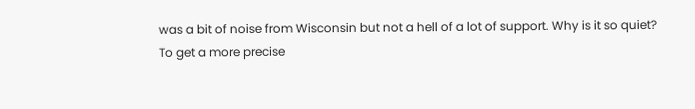was a bit of noise from Wisconsin but not a hell of a lot of support. Why is it so quiet?
To get a more precise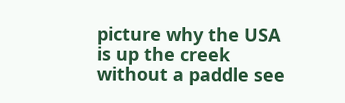picture why the USA is up the creek without a paddle see